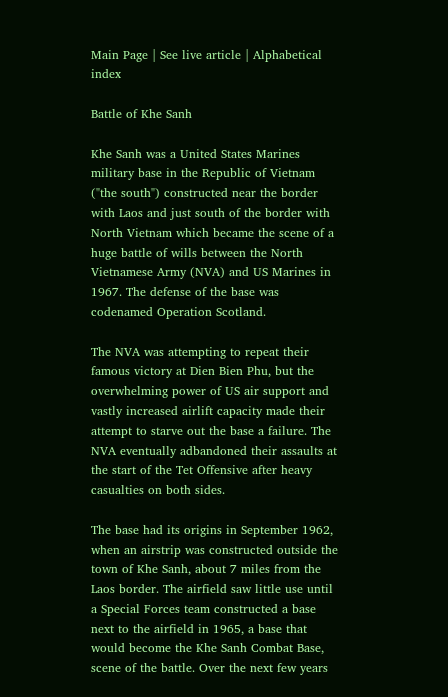Main Page | See live article | Alphabetical index

Battle of Khe Sanh

Khe Sanh was a United States Marines military base in the Republic of Vietnam ("the south") constructed near the border with Laos and just south of the border with North Vietnam which became the scene of a huge battle of wills between the North Vietnamese Army (NVA) and US Marines in 1967. The defense of the base was codenamed Operation Scotland.

The NVA was attempting to repeat their famous victory at Dien Bien Phu, but the overwhelming power of US air support and vastly increased airlift capacity made their attempt to starve out the base a failure. The NVA eventually adbandoned their assaults at the start of the Tet Offensive after heavy casualties on both sides.

The base had its origins in September 1962, when an airstrip was constructed outside the town of Khe Sanh, about 7 miles from the Laos border. The airfield saw little use until a Special Forces team constructed a base next to the airfield in 1965, a base that would become the Khe Sanh Combat Base, scene of the battle. Over the next few years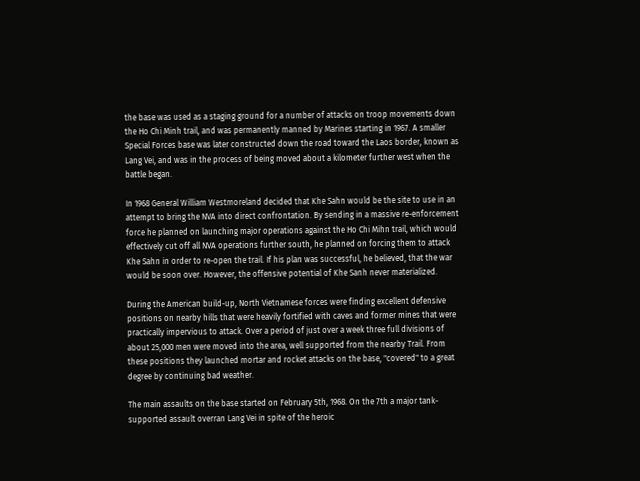the base was used as a staging ground for a number of attacks on troop movements down the Ho Chi Minh trail, and was permanently manned by Marines starting in 1967. A smaller Special Forces base was later constructed down the road toward the Laos border, known as Lang Vei, and was in the process of being moved about a kilometer further west when the battle began.

In 1968 General William Westmoreland decided that Khe Sahn would be the site to use in an attempt to bring the NVA into direct confrontation. By sending in a massive re-enforcement force he planned on launching major operations against the Ho Chi Mihn trail, which would effectively cut off all NVA operations further south, he planned on forcing them to attack Khe Sahn in order to re-open the trail. If his plan was successful, he believed, that the war would be soon over. However, the offensive potential of Khe Sanh never materialized.

During the American build-up, North Vietnamese forces were finding excellent defensive positions on nearby hills that were heavily fortified with caves and former mines that were practically impervious to attack. Over a period of just over a week three full divisions of about 25,000 men were moved into the area, well supported from the nearby Trail. From these positions they launched mortar and rocket attacks on the base, "covered" to a great degree by continuing bad weather.

The main assaults on the base started on February 5th, 1968. On the 7th a major tank-supported assault overran Lang Vei in spite of the heroic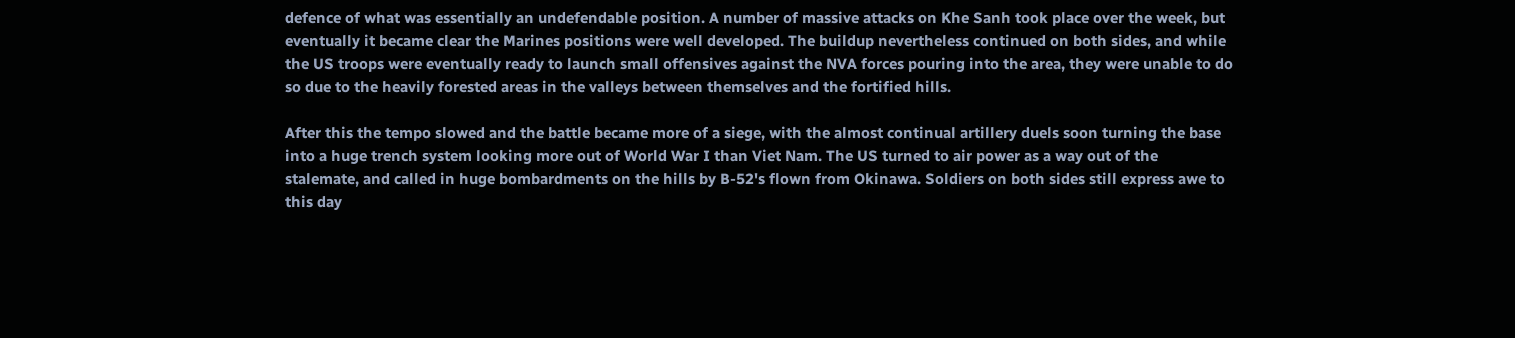defence of what was essentially an undefendable position. A number of massive attacks on Khe Sanh took place over the week, but eventually it became clear the Marines positions were well developed. The buildup nevertheless continued on both sides, and while the US troops were eventually ready to launch small offensives against the NVA forces pouring into the area, they were unable to do so due to the heavily forested areas in the valleys between themselves and the fortified hills.

After this the tempo slowed and the battle became more of a siege, with the almost continual artillery duels soon turning the base into a huge trench system looking more out of World War I than Viet Nam. The US turned to air power as a way out of the stalemate, and called in huge bombardments on the hills by B-52's flown from Okinawa. Soldiers on both sides still express awe to this day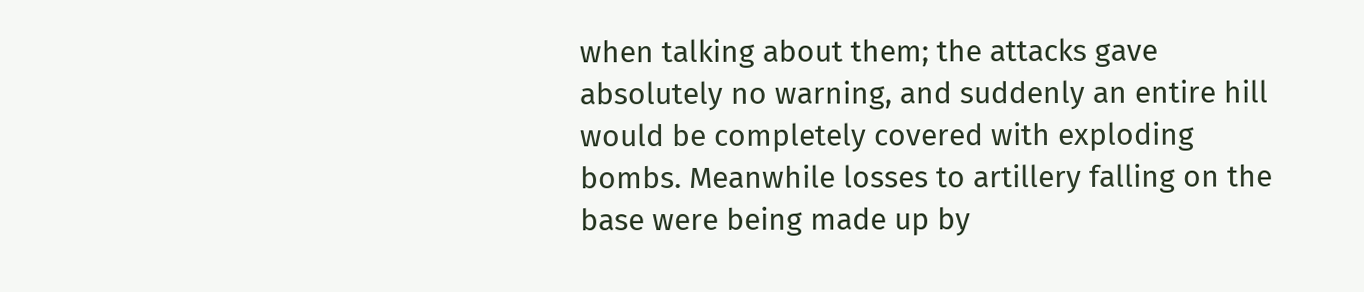when talking about them; the attacks gave absolutely no warning, and suddenly an entire hill would be completely covered with exploding bombs. Meanwhile losses to artillery falling on the base were being made up by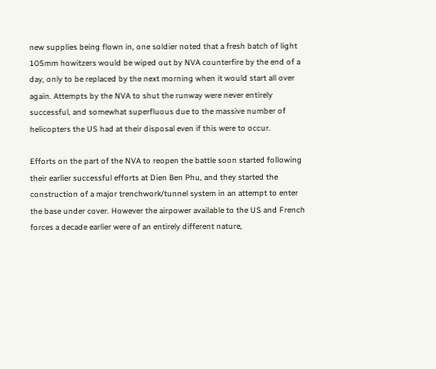new supplies being flown in, one soldier noted that a fresh batch of light 105mm howitzers would be wiped out by NVA counterfire by the end of a day, only to be replaced by the next morning when it would start all over again. Attempts by the NVA to shut the runway were never entirely successful, and somewhat superfluous due to the massive number of helicopters the US had at their disposal even if this were to occur.

Efforts on the part of the NVA to reopen the battle soon started following their earlier successful efforts at Dien Ben Phu, and they started the construction of a major trenchwork/tunnel system in an attempt to enter the base under cover. However the airpower available to the US and French forces a decade earlier were of an entirely different nature,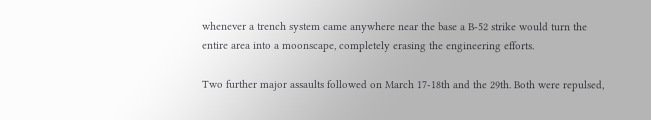whenever a trench system came anywhere near the base a B-52 strike would turn the entire area into a moonscape, completely erasing the engineering efforts.

Two further major assaults followed on March 17-18th and the 29th. Both were repulsed,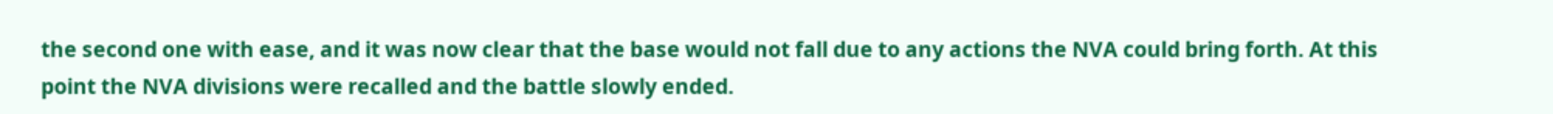the second one with ease, and it was now clear that the base would not fall due to any actions the NVA could bring forth. At this point the NVA divisions were recalled and the battle slowly ended.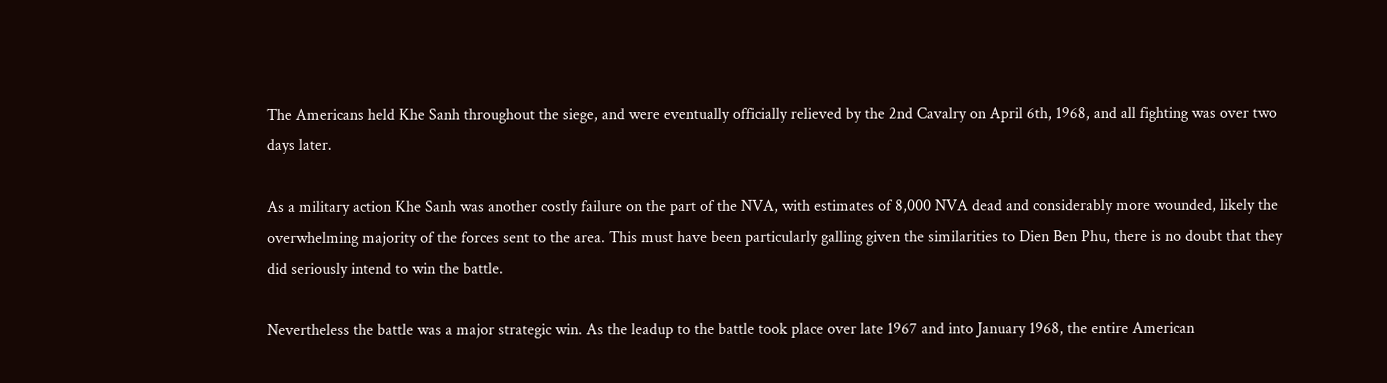The Americans held Khe Sanh throughout the siege, and were eventually officially relieved by the 2nd Cavalry on April 6th, 1968, and all fighting was over two days later.

As a military action Khe Sanh was another costly failure on the part of the NVA, with estimates of 8,000 NVA dead and considerably more wounded, likely the overwhelming majority of the forces sent to the area. This must have been particularly galling given the similarities to Dien Ben Phu, there is no doubt that they did seriously intend to win the battle.

Nevertheless the battle was a major strategic win. As the leadup to the battle took place over late 1967 and into January 1968, the entire American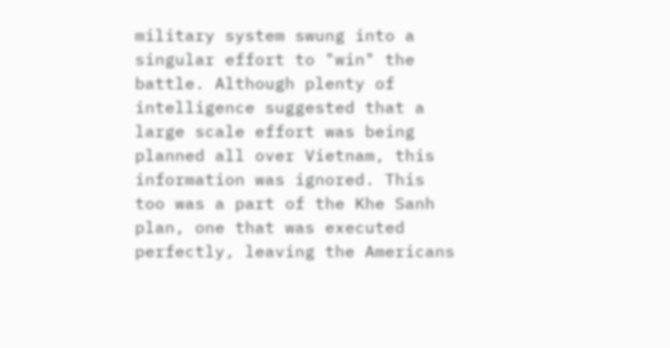military system swung into a singular effort to "win" the battle. Although plenty of intelligence suggested that a large scale effort was being planned all over Vietnam, this information was ignored. This too was a part of the Khe Sanh plan, one that was executed perfectly, leaving the Americans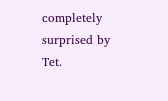completely surprised by Tet.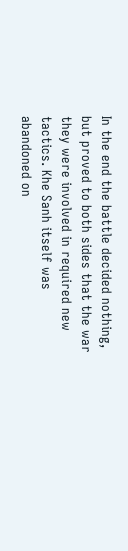In the end the battle decided nothing, but proved to both sides that the war they were involved in required new tactics. Khe Sanh itself was abandoned on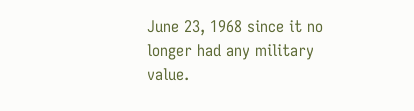June 23, 1968 since it no longer had any military value.